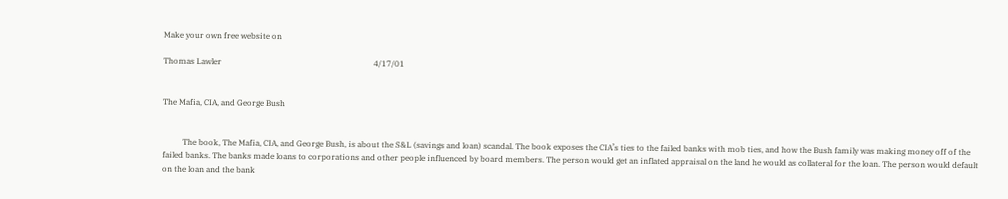Make your own free website on

Thomas Lawler                                                                            4/17/01


The Mafia, CIA, and George Bush


          The book, The Mafia, CIA, and George Bush, is about the S&L (savings and loan) scandal. The book exposes the CIA’s ties to the failed banks with mob ties, and how the Bush family was making money off of the failed banks. The banks made loans to corporations and other people influenced by board members. The person would get an inflated appraisal on the land he would as collateral for the loan. The person would default on the loan and the bank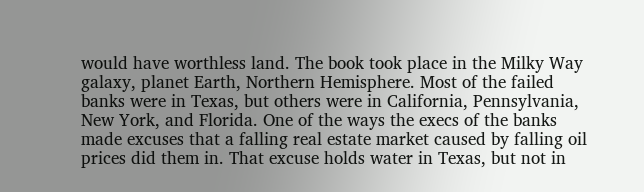would have worthless land. The book took place in the Milky Way galaxy, planet Earth, Northern Hemisphere. Most of the failed banks were in Texas, but others were in California, Pennsylvania, New York, and Florida. One of the ways the execs of the banks made excuses that a falling real estate market caused by falling oil prices did them in. That excuse holds water in Texas, but not in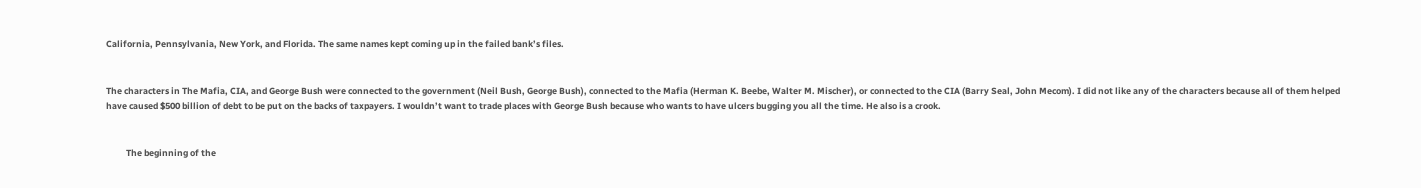California, Pennsylvania, New York, and Florida. The same names kept coming up in the failed bank’s files.


The characters in The Mafia, CIA, and George Bush were connected to the government (Neil Bush, George Bush), connected to the Mafia (Herman K. Beebe, Walter M. Mischer), or connected to the CIA (Barry Seal, John Mecom). I did not like any of the characters because all of them helped have caused $500 billion of debt to be put on the backs of taxpayers. I wouldn’t want to trade places with George Bush because who wants to have ulcers bugging you all the time. He also is a crook.


          The beginning of the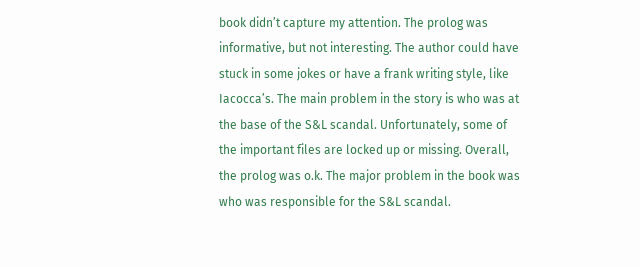book didn’t capture my attention. The prolog was informative, but not interesting. The author could have stuck in some jokes or have a frank writing style, like Iacocca’s. The main problem in the story is who was at the base of the S&L scandal. Unfortunately, some of the important files are locked up or missing. Overall, the prolog was o.k. The major problem in the book was who was responsible for the S&L scandal.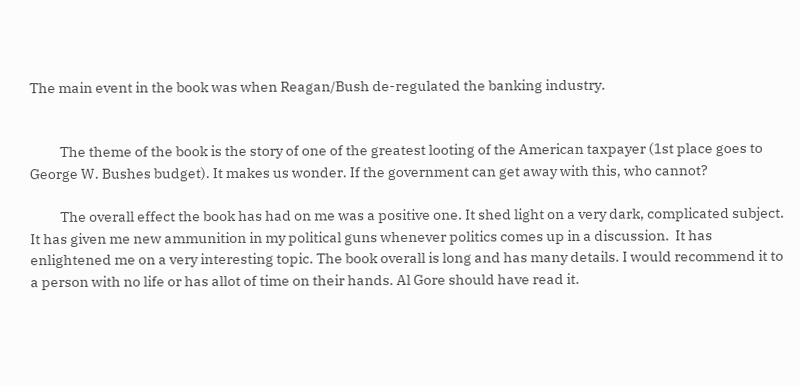The main event in the book was when Reagan/Bush de-regulated the banking industry.


          The theme of the book is the story of one of the greatest looting of the American taxpayer (1st place goes to George W. Bushes budget). It makes us wonder. If the government can get away with this, who cannot?

          The overall effect the book has had on me was a positive one. It shed light on a very dark, complicated subject. It has given me new ammunition in my political guns whenever politics comes up in a discussion.  It has enlightened me on a very interesting topic. The book overall is long and has many details. I would recommend it to a person with no life or has allot of time on their hands. Al Gore should have read it.